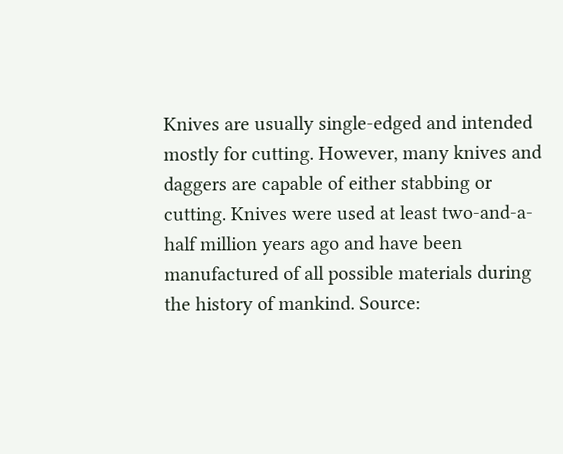Knives are usually single-edged and intended mostly for cutting. However, many knives and daggers are capable of either stabbing or cutting. Knives were used at least two-and-a-half million years ago and have been manufactured of all possible materials during the history of mankind. Source: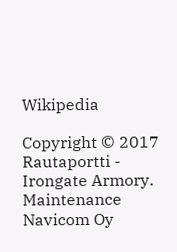Wikipedia

Copyright © 2017 Rautaportti - Irongate Armory. Maintenance Navicom Oy